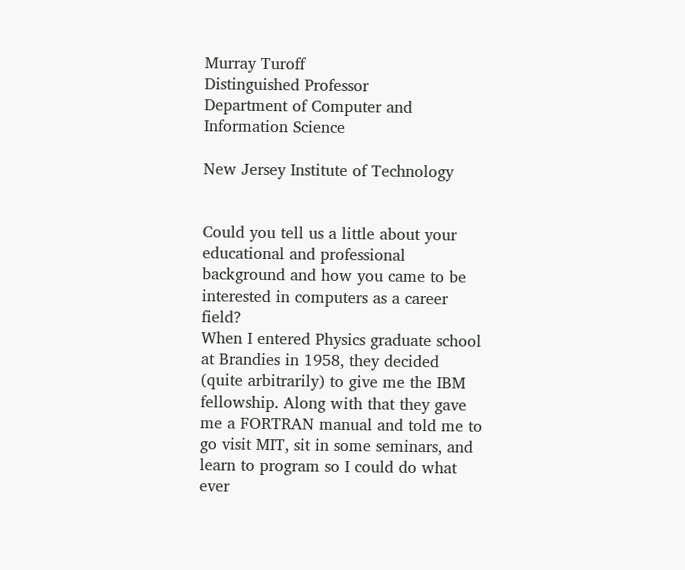Murray Turoff
Distinguished Professor
Department of Computer and Information Science

New Jersey Institute of Technology


Could you tell us a little about your educational and professional background and how you came to be interested in computers as a career field?
When I entered Physics graduate school at Brandies in 1958, they decided (quite arbitrarily) to give me the IBM fellowship. Along with that they gave me a FORTRAN manual and told me to go visit MIT, sit in some seminars, and learn to program so I could do what ever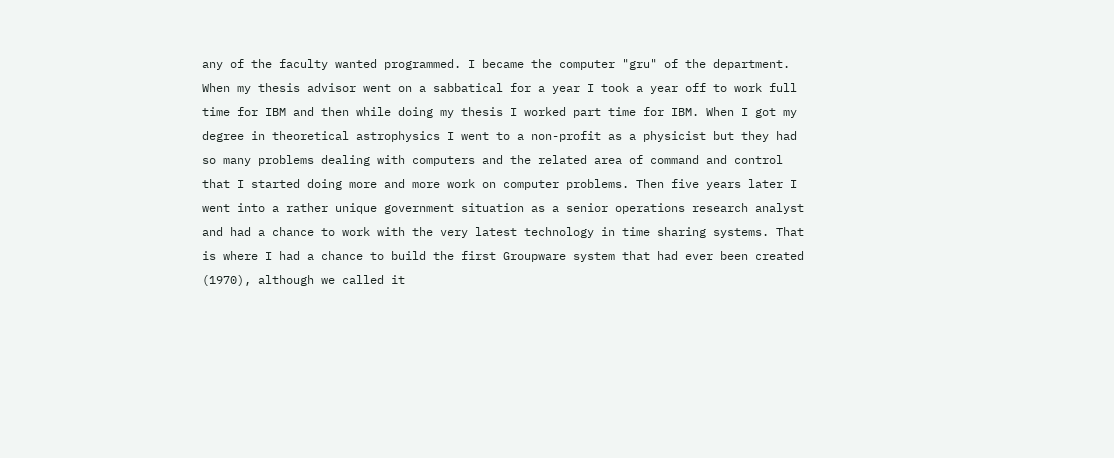any of the faculty wanted programmed. I became the computer "gru" of the department. When my thesis advisor went on a sabbatical for a year I took a year off to work full time for IBM and then while doing my thesis I worked part time for IBM. When I got my degree in theoretical astrophysics I went to a non-profit as a physicist but they had so many problems dealing with computers and the related area of command and control that I started doing more and more work on computer problems. Then five years later I went into a rather unique government situation as a senior operations research analyst and had a chance to work with the very latest technology in time sharing systems. That is where I had a chance to build the first Groupware system that had ever been created (1970), although we called it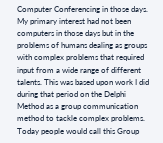Computer Conferencing in those days. My primary interest had not been computers in those days but in the problems of humans dealing as groups with complex problems that required input from a wide range of different talents. This was based upon work I did during that period on the Delphi Method as a group communication method to tackle complex problems. Today people would call this Group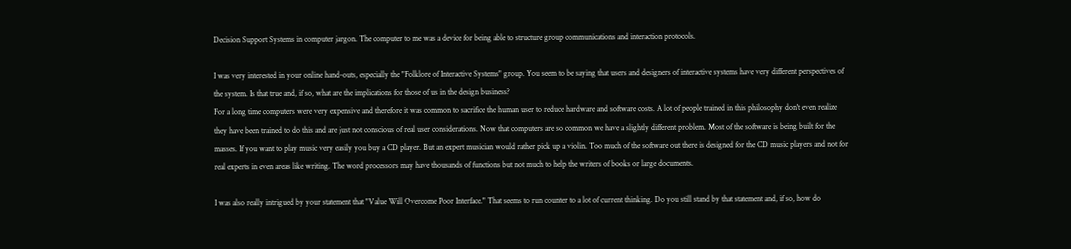Decision Support Systems in computer jargon. The computer to me was a device for being able to structure group communications and interaction protocols.

I was very interested in your online hand-outs, especially the "Folklore of Interactive Systems" group. You seem to be saying that users and designers of interactive systems have very different perspectives of the system. Is that true and, if so, what are the implications for those of us in the design business?
For a long time computers were very expensive and therefore it was common to sacrifice the human user to reduce hardware and software costs. A lot of people trained in this philosophy don't even realize they have been trained to do this and are just not conscious of real user considerations. Now that computers are so common we have a slightly different problem. Most of the software is being built for the masses. If you want to play music very easily you buy a CD player. But an expert musician would rather pick up a violin. Too much of the software out there is designed for the CD music players and not for real experts in even areas like writing. The word processors may have thousands of functions but not much to help the writers of books or large documents.

I was also really intrigued by your statement that "Value Will Overcome Poor Interface." That seems to run counter to a lot of current thinking. Do you still stand by that statement and, if so, how do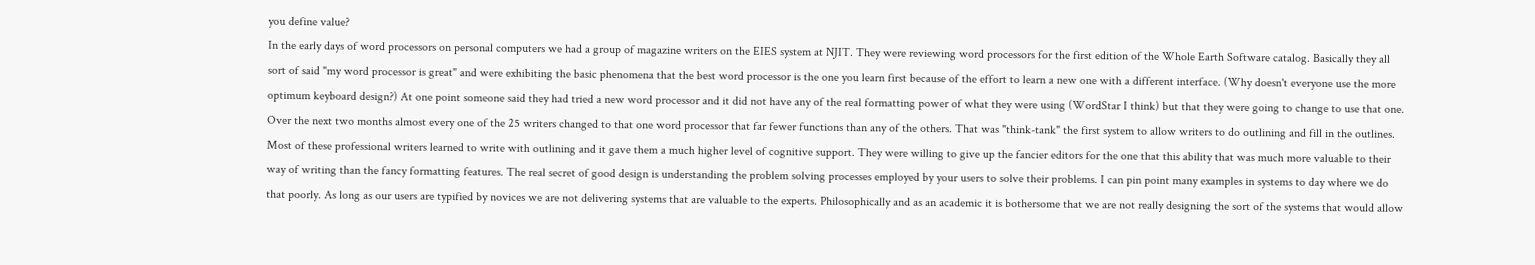you define value?
In the early days of word processors on personal computers we had a group of magazine writers on the EIES system at NJIT. They were reviewing word processors for the first edition of the Whole Earth Software catalog. Basically they all sort of said "my word processor is great" and were exhibiting the basic phenomena that the best word processor is the one you learn first because of the effort to learn a new one with a different interface. (Why doesn't everyone use the more optimum keyboard design?) At one point someone said they had tried a new word processor and it did not have any of the real formatting power of what they were using (WordStar I think) but that they were going to change to use that one. Over the next two months almost every one of the 25 writers changed to that one word processor that far fewer functions than any of the others. That was "think-tank" the first system to allow writers to do outlining and fill in the outlines. Most of these professional writers learned to write with outlining and it gave them a much higher level of cognitive support. They were willing to give up the fancier editors for the one that this ability that was much more valuable to their way of writing than the fancy formatting features. The real secret of good design is understanding the problem solving processes employed by your users to solve their problems. I can pin point many examples in systems to day where we do that poorly. As long as our users are typified by novices we are not delivering systems that are valuable to the experts. Philosophically and as an academic it is bothersome that we are not really designing the sort of the systems that would allow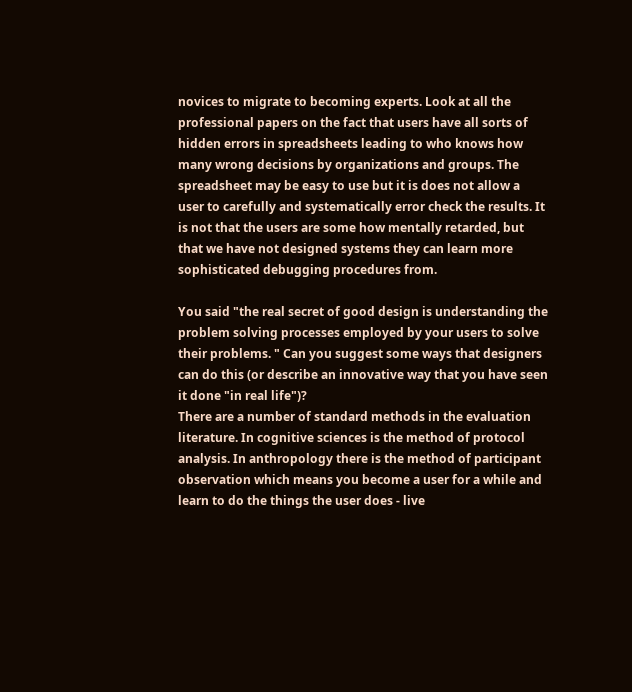novices to migrate to becoming experts. Look at all the professional papers on the fact that users have all sorts of hidden errors in spreadsheets leading to who knows how many wrong decisions by organizations and groups. The spreadsheet may be easy to use but it is does not allow a user to carefully and systematically error check the results. It is not that the users are some how mentally retarded, but that we have not designed systems they can learn more sophisticated debugging procedures from.

You said "the real secret of good design is understanding the problem solving processes employed by your users to solve their problems. " Can you suggest some ways that designers can do this (or describe an innovative way that you have seen it done "in real life")?
There are a number of standard methods in the evaluation literature. In cognitive sciences is the method of protocol analysis. In anthropology there is the method of participant observation which means you become a user for a while and learn to do the things the user does - live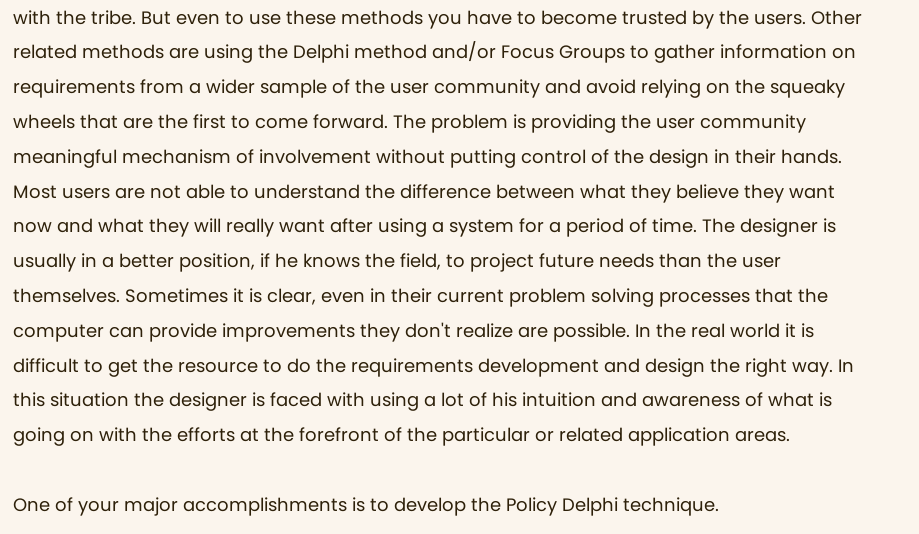with the tribe. But even to use these methods you have to become trusted by the users. Other related methods are using the Delphi method and/or Focus Groups to gather information on requirements from a wider sample of the user community and avoid relying on the squeaky wheels that are the first to come forward. The problem is providing the user community meaningful mechanism of involvement without putting control of the design in their hands. Most users are not able to understand the difference between what they believe they want now and what they will really want after using a system for a period of time. The designer is usually in a better position, if he knows the field, to project future needs than the user themselves. Sometimes it is clear, even in their current problem solving processes that the computer can provide improvements they don't realize are possible. In the real world it is difficult to get the resource to do the requirements development and design the right way. In this situation the designer is faced with using a lot of his intuition and awareness of what is going on with the efforts at the forefront of the particular or related application areas.

One of your major accomplishments is to develop the Policy Delphi technique.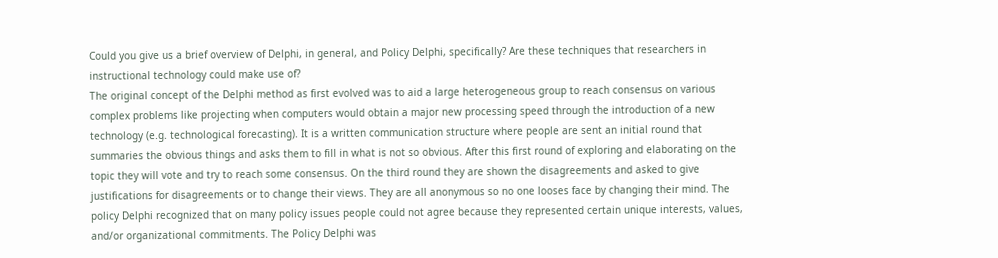Could you give us a brief overview of Delphi, in general, and Policy Delphi, specifically? Are these techniques that researchers in instructional technology could make use of?
The original concept of the Delphi method as first evolved was to aid a large heterogeneous group to reach consensus on various complex problems like projecting when computers would obtain a major new processing speed through the introduction of a new technology (e.g. technological forecasting). It is a written communication structure where people are sent an initial round that summaries the obvious things and asks them to fill in what is not so obvious. After this first round of exploring and elaborating on the topic they will vote and try to reach some consensus. On the third round they are shown the disagreements and asked to give justifications for disagreements or to change their views. They are all anonymous so no one looses face by changing their mind. The policy Delphi recognized that on many policy issues people could not agree because they represented certain unique interests, values, and/or organizational commitments. The Policy Delphi was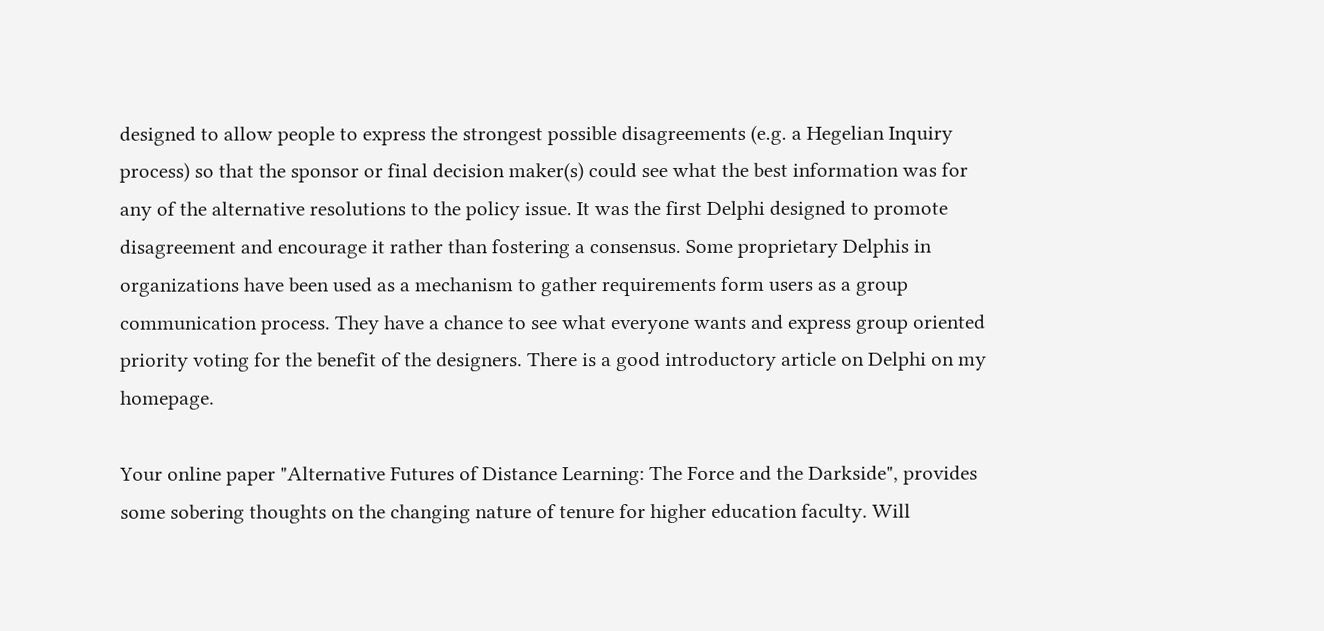designed to allow people to express the strongest possible disagreements (e.g. a Hegelian Inquiry process) so that the sponsor or final decision maker(s) could see what the best information was for any of the alternative resolutions to the policy issue. It was the first Delphi designed to promote disagreement and encourage it rather than fostering a consensus. Some proprietary Delphis in organizations have been used as a mechanism to gather requirements form users as a group communication process. They have a chance to see what everyone wants and express group oriented priority voting for the benefit of the designers. There is a good introductory article on Delphi on my homepage.

Your online paper "Alternative Futures of Distance Learning: The Force and the Darkside", provides some sobering thoughts on the changing nature of tenure for higher education faculty. Will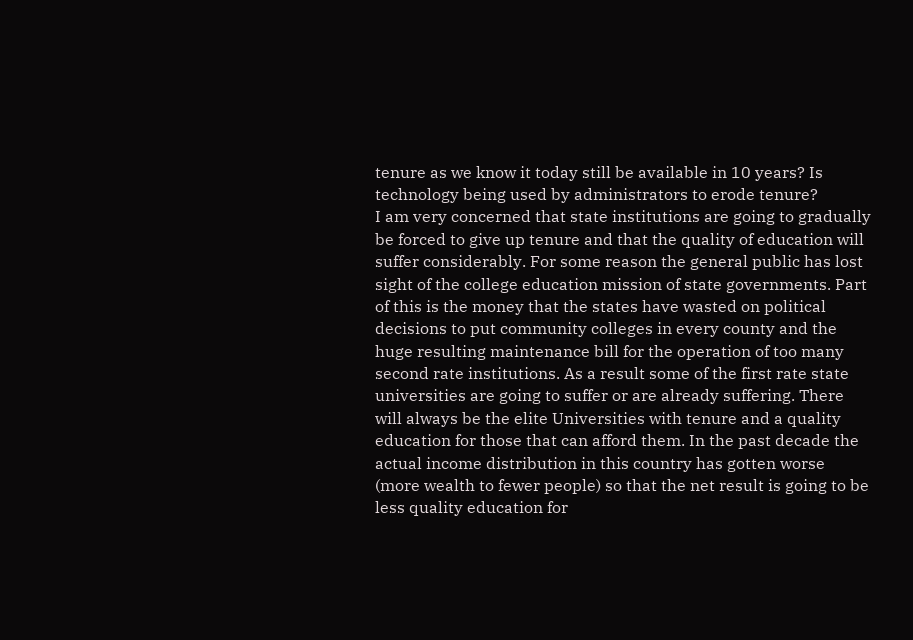tenure as we know it today still be available in 10 years? Is technology being used by administrators to erode tenure?
I am very concerned that state institutions are going to gradually be forced to give up tenure and that the quality of education will suffer considerably. For some reason the general public has lost sight of the college education mission of state governments. Part of this is the money that the states have wasted on political decisions to put community colleges in every county and the huge resulting maintenance bill for the operation of too many second rate institutions. As a result some of the first rate state universities are going to suffer or are already suffering. There will always be the elite Universities with tenure and a quality education for those that can afford them. In the past decade the actual income distribution in this country has gotten worse (more wealth to fewer people) so that the net result is going to be less quality education for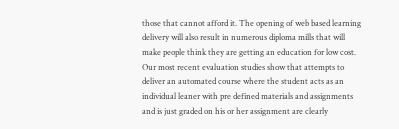those that cannot afford it. The opening of web based learning delivery will also result in numerous diploma mills that will make people think they are getting an education for low cost. Our most recent evaluation studies show that attempts to deliver an automated course where the student acts as an individual leaner with pre defined materials and assignments and is just graded on his or her assignment are clearly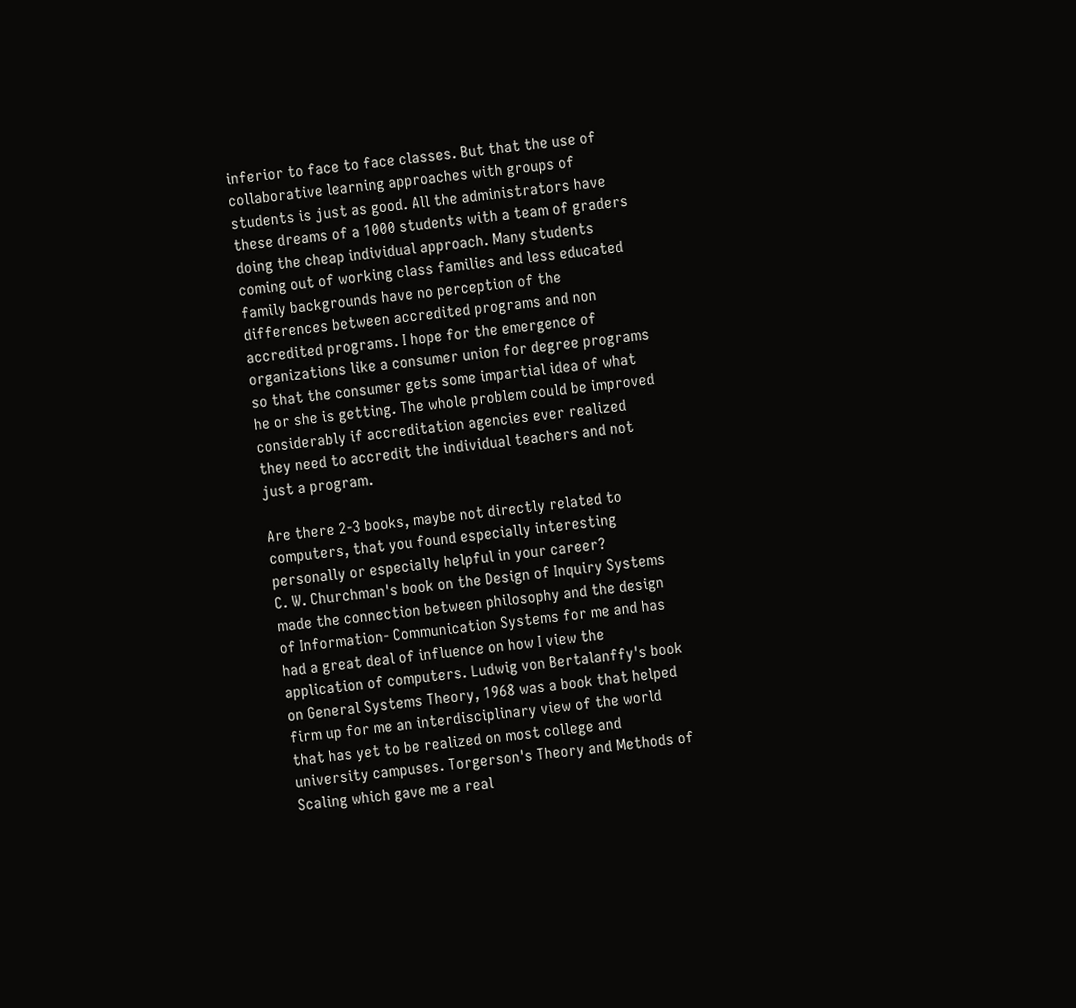inferior to face to face classes. But that the use of collaborative learning approaches with groups of students is just as good. All the administrators have these dreams of a 1000 students with a team of graders doing the cheap individual approach. Many students coming out of working class families and less educated family backgrounds have no perception of the differences between accredited programs and non accredited programs. I hope for the emergence of organizations like a consumer union for degree programs so that the consumer gets some impartial idea of what he or she is getting. The whole problem could be improved considerably if accreditation agencies ever realized they need to accredit the individual teachers and not just a program.

Are there 2-3 books, maybe not directly related to computers, that you found especially interesting personally or especially helpful in your career?
C. W. Churchman's book on the Design of Inquiry Systems made the connection between philosophy and the design of Information- Communication Systems for me and has had a great deal of influence on how I view the application of computers. Ludwig von Bertalanffy's book on General Systems Theory, 1968 was a book that helped firm up for me an interdisciplinary view of the world that has yet to be realized on most college and university campuses. Torgerson's Theory and Methods of Scaling which gave me a real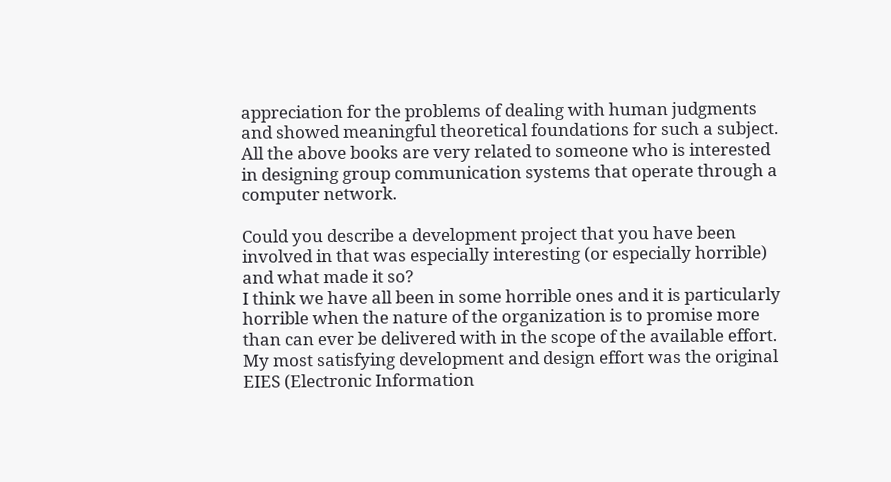appreciation for the problems of dealing with human judgments and showed meaningful theoretical foundations for such a subject. All the above books are very related to someone who is interested in designing group communication systems that operate through a computer network.

Could you describe a development project that you have been involved in that was especially interesting (or especially horrible) and what made it so?
I think we have all been in some horrible ones and it is particularly horrible when the nature of the organization is to promise more than can ever be delivered with in the scope of the available effort. My most satisfying development and design effort was the original EIES (Electronic Information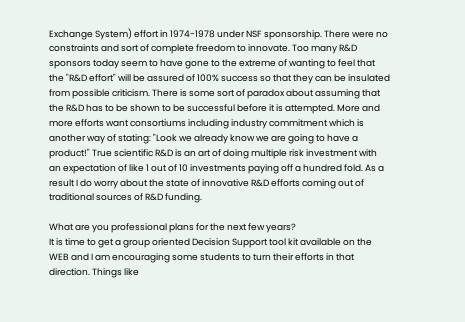Exchange System) effort in 1974-1978 under NSF sponsorship. There were no constraints and sort of complete freedom to innovate. Too many R&D sponsors today seem to have gone to the extreme of wanting to feel that the "R&D effort" will be assured of 100% success so that they can be insulated from possible criticism. There is some sort of paradox about assuming that the R&D has to be shown to be successful before it is attempted. More and more efforts want consortiums including industry commitment which is another way of stating: "Look we already know we are going to have a product!" True scientific R&D is an art of doing multiple risk investment with an expectation of like 1 out of 10 investments paying off a hundred fold. As a result I do worry about the state of innovative R&D efforts coming out of traditional sources of R&D funding.

What are you professional plans for the next few years?
It is time to get a group oriented Decision Support tool kit available on the WEB and I am encouraging some students to turn their efforts in that direction. Things like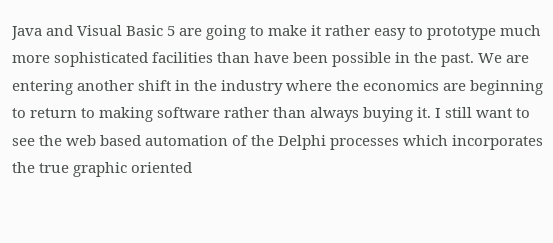Java and Visual Basic 5 are going to make it rather easy to prototype much more sophisticated facilities than have been possible in the past. We are entering another shift in the industry where the economics are beginning to return to making software rather than always buying it. I still want to see the web based automation of the Delphi processes which incorporates the true graphic oriented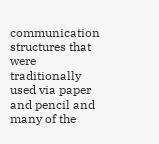communication structures that were traditionally used via paper and pencil and many of the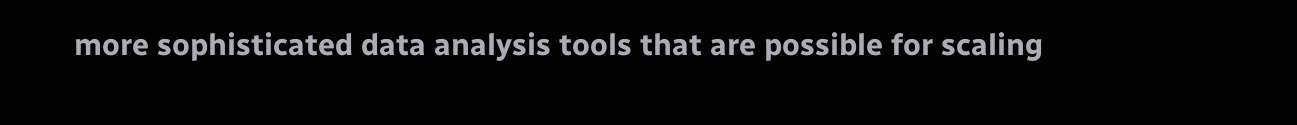more sophisticated data analysis tools that are possible for scaling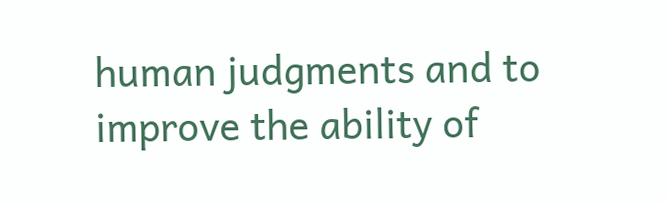human judgments and to improve the ability of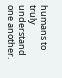humans to truly understand one another.